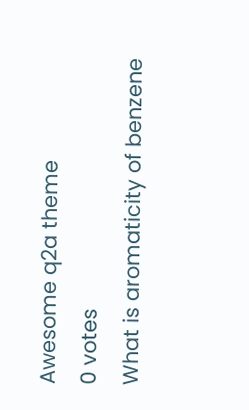Awesome q2a theme
0 votes
What is aromaticity of benzene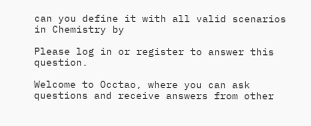can you define it with all valid scenarios
in Chemistry by

Please log in or register to answer this question.

Welcome to Occtao, where you can ask questions and receive answers from other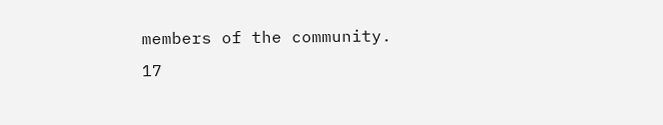members of the community.
17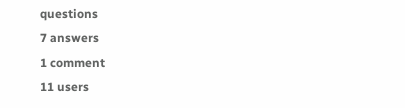questions
7 answers
1 comment
11 users